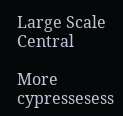Large Scale Central

More cypressesess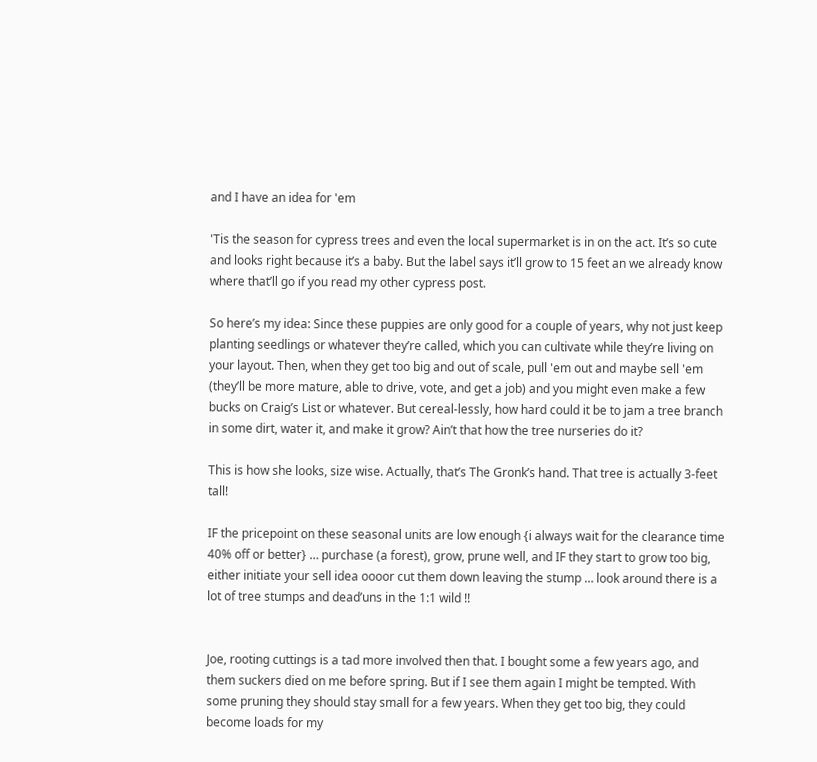and I have an idea for 'em

'Tis the season for cypress trees and even the local supermarket is in on the act. It’s so cute and looks right because it’s a baby. But the label says it’ll grow to 15 feet an we already know where that’ll go if you read my other cypress post.

So here’s my idea: Since these puppies are only good for a couple of years, why not just keep planting seedlings or whatever they’re called, which you can cultivate while they’re living on your layout. Then, when they get too big and out of scale, pull 'em out and maybe sell 'em (they’ll be more mature, able to drive, vote, and get a job) and you might even make a few bucks on Craig’s List or whatever. But cereal-lessly, how hard could it be to jam a tree branch in some dirt, water it, and make it grow? Ain’t that how the tree nurseries do it?

This is how she looks, size wise. Actually, that’s The Gronk’s hand. That tree is actually 3-feet tall!

IF the pricepoint on these seasonal units are low enough {i always wait for the clearance time 40% off or better} … purchase (a forest), grow, prune well, and IF they start to grow too big, either initiate your sell idea oooor cut them down leaving the stump … look around there is a lot of tree stumps and dead’uns in the 1:1 wild !!


Joe, rooting cuttings is a tad more involved then that. I bought some a few years ago, and them suckers died on me before spring. But if I see them again I might be tempted. With some pruning they should stay small for a few years. When they get too big, they could become loads for my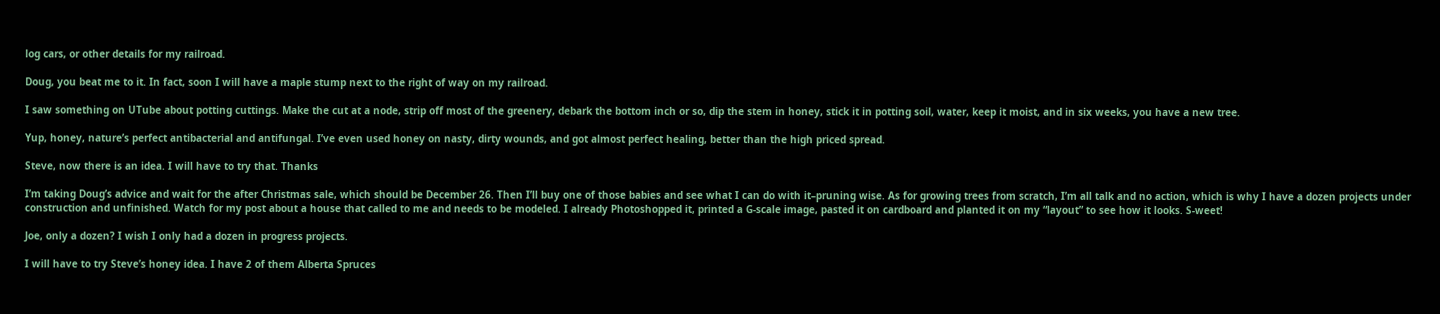log cars, or other details for my railroad.

Doug, you beat me to it. In fact, soon I will have a maple stump next to the right of way on my railroad.

I saw something on UTube about potting cuttings. Make the cut at a node, strip off most of the greenery, debark the bottom inch or so, dip the stem in honey, stick it in potting soil, water, keep it moist, and in six weeks, you have a new tree.

Yup, honey, nature’s perfect antibacterial and antifungal. I’ve even used honey on nasty, dirty wounds, and got almost perfect healing, better than the high priced spread.

Steve, now there is an idea. I will have to try that. Thanks

I’m taking Doug’s advice and wait for the after Christmas sale, which should be December 26. Then I’ll buy one of those babies and see what I can do with it–pruning wise. As for growing trees from scratch, I’m all talk and no action, which is why I have a dozen projects under construction and unfinished. Watch for my post about a house that called to me and needs to be modeled. I already Photoshopped it, printed a G-scale image, pasted it on cardboard and planted it on my “layout” to see how it looks. S-weet!

Joe, only a dozen? I wish I only had a dozen in progress projects.

I will have to try Steve’s honey idea. I have 2 of them Alberta Spruces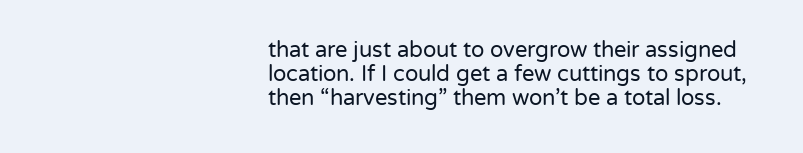that are just about to overgrow their assigned location. If I could get a few cuttings to sprout, then “harvesting” them won’t be a total loss.